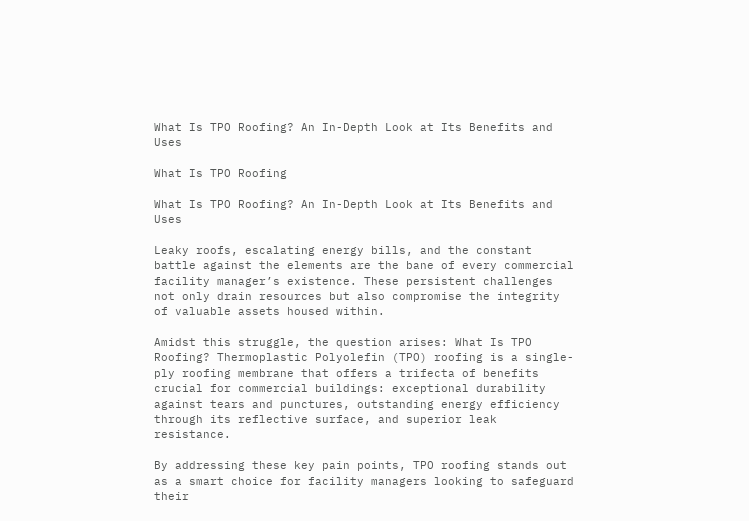What Is TPO Roofing? An In-Depth Look at Its Benefits and Uses

What Is TPO Roofing

What Is TPO Roofing? An In-Depth Look at Its Benefits and Uses

Leaky roofs, escalating energy bills, and the constant battle against the elements are the bane of every commercial facility manager’s existence. These persistent challenges not only drain resources but also compromise the integrity of valuable assets housed within.

Amidst this struggle, the question arises: What Is TPO Roofing? Thermoplastic Polyolefin (TPO) roofing is a single-ply roofing membrane that offers a trifecta of benefits crucial for commercial buildings: exceptional durability against tears and punctures, outstanding energy efficiency through its reflective surface, and superior leak resistance.

By addressing these key pain points, TPO roofing stands out as a smart choice for facility managers looking to safeguard their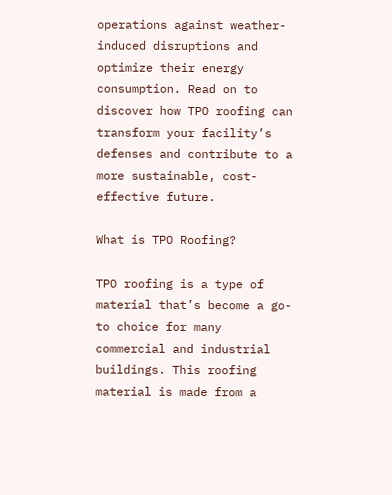operations against weather-induced disruptions and optimize their energy consumption. Read on to discover how TPO roofing can transform your facility’s defenses and contribute to a more sustainable, cost-effective future.

What is TPO Roofing?

TPO roofing is a type of material that’s become a go-to choice for many commercial and industrial buildings. This roofing material is made from a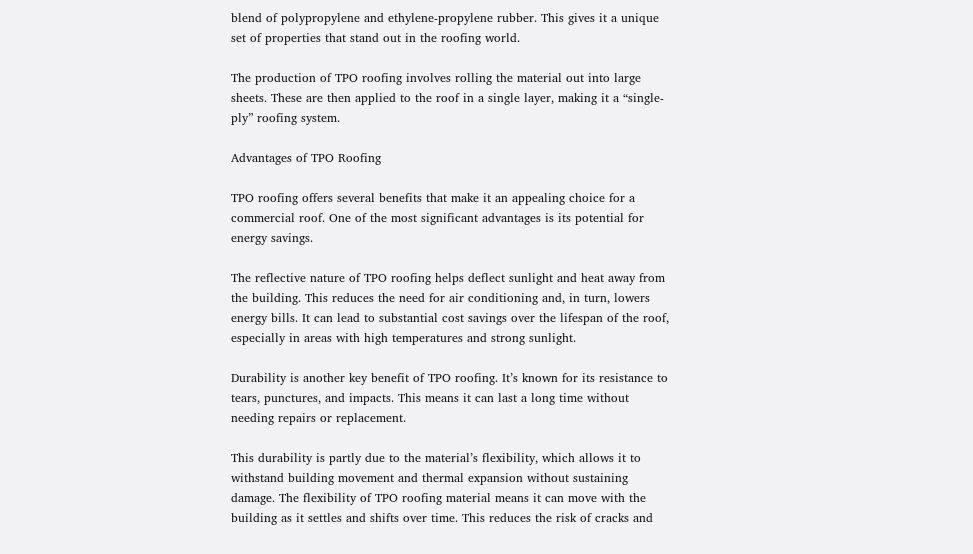blend of polypropylene and ethylene-propylene rubber. This gives it a unique set of properties that stand out in the roofing world.

The production of TPO roofing involves rolling the material out into large sheets. These are then applied to the roof in a single layer, making it a “single-ply” roofing system.

Advantages of TPO Roofing

TPO roofing offers several benefits that make it an appealing choice for a commercial roof. One of the most significant advantages is its potential for energy savings.

The reflective nature of TPO roofing helps deflect sunlight and heat away from the building. This reduces the need for air conditioning and, in turn, lowers energy bills. It can lead to substantial cost savings over the lifespan of the roof, especially in areas with high temperatures and strong sunlight.

Durability is another key benefit of TPO roofing. It’s known for its resistance to tears, punctures, and impacts. This means it can last a long time without needing repairs or replacement.

This durability is partly due to the material’s flexibility, which allows it to withstand building movement and thermal expansion without sustaining damage. The flexibility of TPO roofing material means it can move with the building as it settles and shifts over time. This reduces the risk of cracks and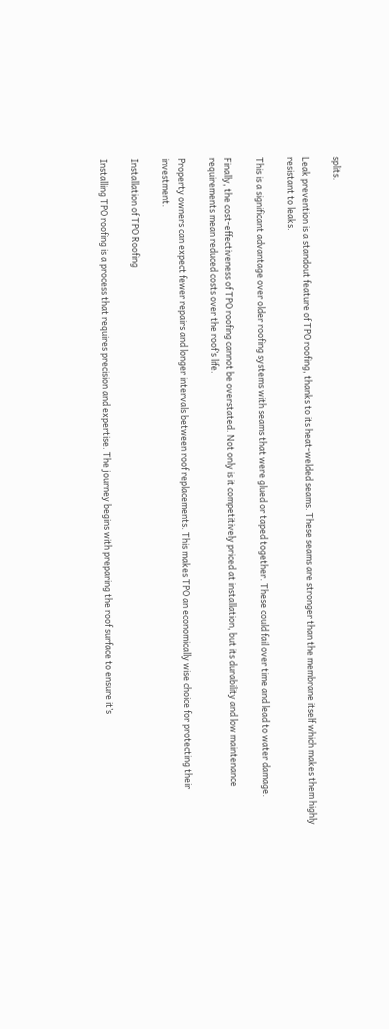splits.

Leak prevention is a standout feature of TPO roofing, thanks to its heat-welded seams. These seams are stronger than the membrane itself which makes them highly resistant to leaks.

This is a significant advantage over older roofing systems with seams that were glued or taped together. These could fail over time and lead to water damage.

Finally, the cost-effectiveness of TPO roofing cannot be overstated. Not only is it competitively priced at installation, but its durability and low maintenance requirements mean reduced costs over the roof’s life.

Property owners can expect fewer repairs and longer intervals between roof replacements. This makes TPO an economically wise choice for protecting their investment.

Installation of TPO Roofing

Installing TPO roofing is a process that requires precision and expertise. The journey begins with preparing the roof surface to ensure it’s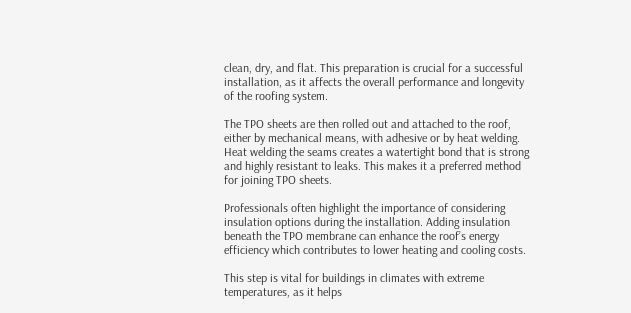clean, dry, and flat. This preparation is crucial for a successful installation, as it affects the overall performance and longevity of the roofing system.

The TPO sheets are then rolled out and attached to the roof, either by mechanical means, with adhesive or by heat welding. Heat welding the seams creates a watertight bond that is strong and highly resistant to leaks. This makes it a preferred method for joining TPO sheets.

Professionals often highlight the importance of considering insulation options during the installation. Adding insulation beneath the TPO membrane can enhance the roof’s energy efficiency which contributes to lower heating and cooling costs.

This step is vital for buildings in climates with extreme temperatures, as it helps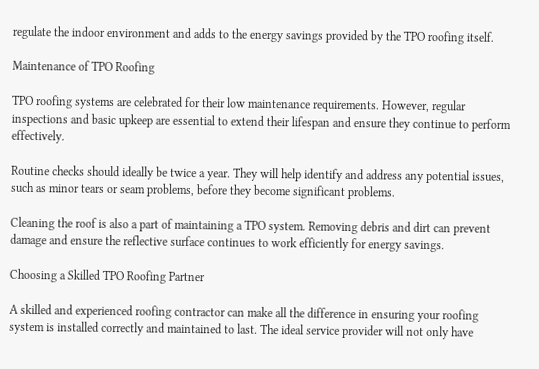regulate the indoor environment and adds to the energy savings provided by the TPO roofing itself.

Maintenance of TPO Roofing

TPO roofing systems are celebrated for their low maintenance requirements. However, regular inspections and basic upkeep are essential to extend their lifespan and ensure they continue to perform effectively.

Routine checks should ideally be twice a year. They will help identify and address any potential issues, such as minor tears or seam problems, before they become significant problems.

Cleaning the roof is also a part of maintaining a TPO system. Removing debris and dirt can prevent damage and ensure the reflective surface continues to work efficiently for energy savings.

Choosing a Skilled TPO Roofing Partner

A skilled and experienced roofing contractor can make all the difference in ensuring your roofing system is installed correctly and maintained to last. The ideal service provider will not only have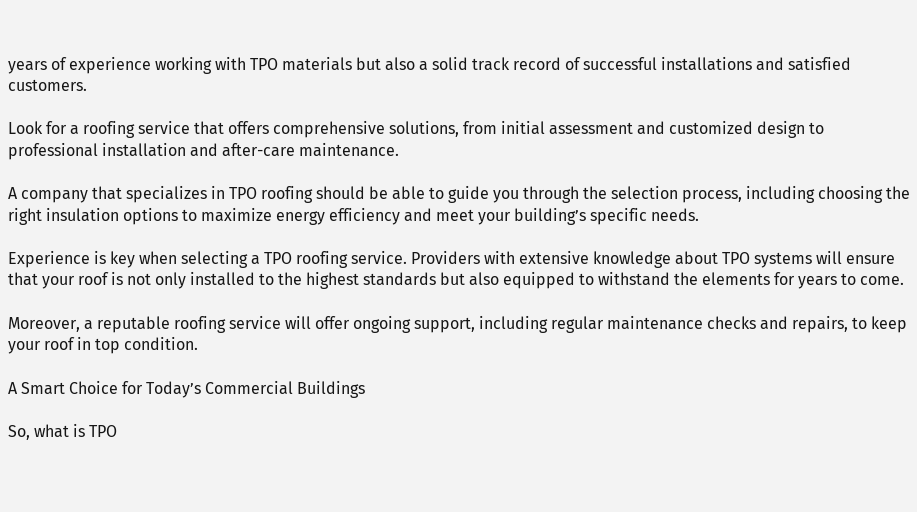years of experience working with TPO materials but also a solid track record of successful installations and satisfied customers.

Look for a roofing service that offers comprehensive solutions, from initial assessment and customized design to professional installation and after-care maintenance.

A company that specializes in TPO roofing should be able to guide you through the selection process, including choosing the right insulation options to maximize energy efficiency and meet your building’s specific needs.

Experience is key when selecting a TPO roofing service. Providers with extensive knowledge about TPO systems will ensure that your roof is not only installed to the highest standards but also equipped to withstand the elements for years to come.

Moreover, a reputable roofing service will offer ongoing support, including regular maintenance checks and repairs, to keep your roof in top condition.

A Smart Choice for Today’s Commercial Buildings

So, what is TPO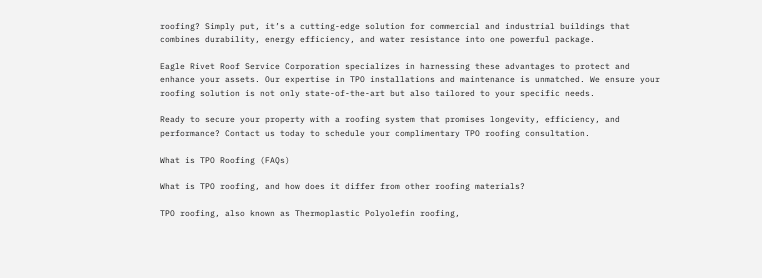roofing? Simply put, it’s a cutting-edge solution for commercial and industrial buildings that combines durability, energy efficiency, and water resistance into one powerful package.

Eagle Rivet Roof Service Corporation specializes in harnessing these advantages to protect and enhance your assets. Our expertise in TPO installations and maintenance is unmatched. We ensure your roofing solution is not only state-of-the-art but also tailored to your specific needs.

Ready to secure your property with a roofing system that promises longevity, efficiency, and performance? Contact us today to schedule your complimentary TPO roofing consultation.

What is TPO Roofing (FAQs)

What is TPO roofing, and how does it differ from other roofing materials?

TPO roofing, also known as Thermoplastic Polyolefin roofing,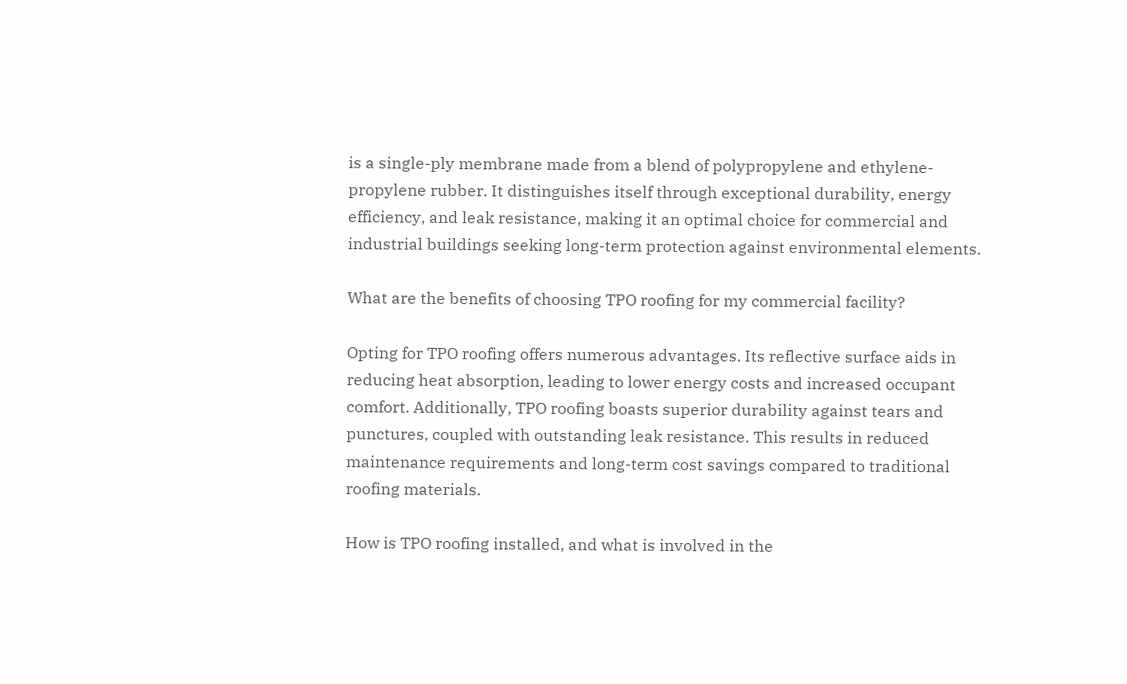is a single-ply membrane made from a blend of polypropylene and ethylene-propylene rubber. It distinguishes itself through exceptional durability, energy efficiency, and leak resistance, making it an optimal choice for commercial and industrial buildings seeking long-term protection against environmental elements.

What are the benefits of choosing TPO roofing for my commercial facility?

Opting for TPO roofing offers numerous advantages. Its reflective surface aids in reducing heat absorption, leading to lower energy costs and increased occupant comfort. Additionally, TPO roofing boasts superior durability against tears and punctures, coupled with outstanding leak resistance. This results in reduced maintenance requirements and long-term cost savings compared to traditional roofing materials.

How is TPO roofing installed, and what is involved in the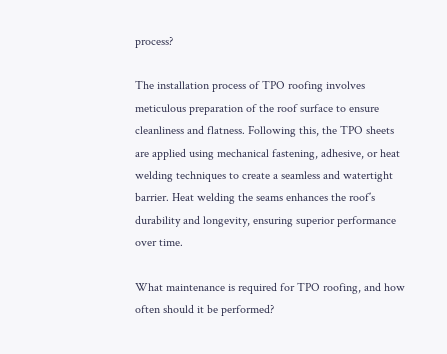process?

The installation process of TPO roofing involves meticulous preparation of the roof surface to ensure cleanliness and flatness. Following this, the TPO sheets are applied using mechanical fastening, adhesive, or heat welding techniques to create a seamless and watertight barrier. Heat welding the seams enhances the roof’s durability and longevity, ensuring superior performance over time.

What maintenance is required for TPO roofing, and how often should it be performed?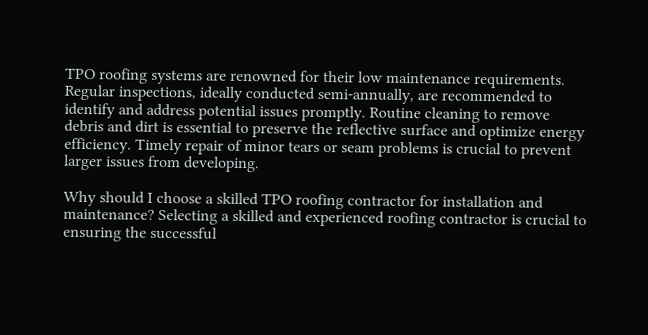TPO roofing systems are renowned for their low maintenance requirements. Regular inspections, ideally conducted semi-annually, are recommended to identify and address potential issues promptly. Routine cleaning to remove debris and dirt is essential to preserve the reflective surface and optimize energy efficiency. Timely repair of minor tears or seam problems is crucial to prevent larger issues from developing.

Why should I choose a skilled TPO roofing contractor for installation and maintenance? Selecting a skilled and experienced roofing contractor is crucial to ensuring the successful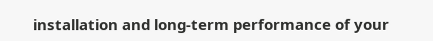installation and long-term performance of your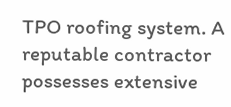TPO roofing system. A reputable contractor possesses extensive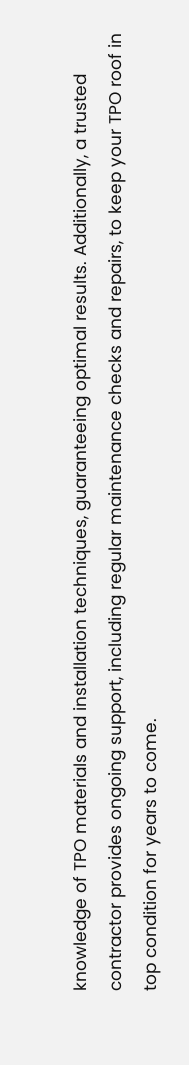knowledge of TPO materials and installation techniques, guaranteeing optimal results. Additionally, a trusted contractor provides ongoing support, including regular maintenance checks and repairs, to keep your TPO roof in top condition for years to come.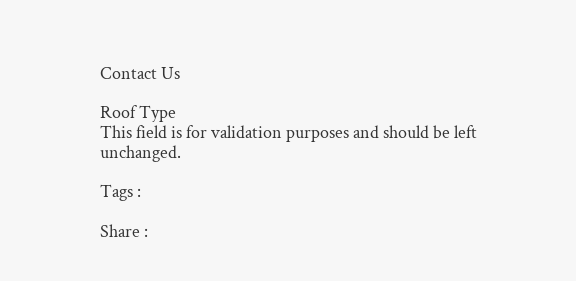Contact Us

Roof Type
This field is for validation purposes and should be left unchanged.

Tags :

Share :